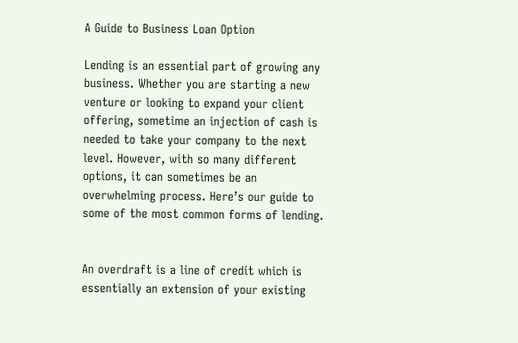A Guide to Business Loan Option

Lending is an essential part of growing any business. Whether you are starting a new venture or looking to expand your client offering, sometime an injection of cash is needed to take your company to the next level. However, with so many different options, it can sometimes be an overwhelming process. Here’s our guide to some of the most common forms of lending.


An overdraft is a line of credit which is essentially an extension of your existing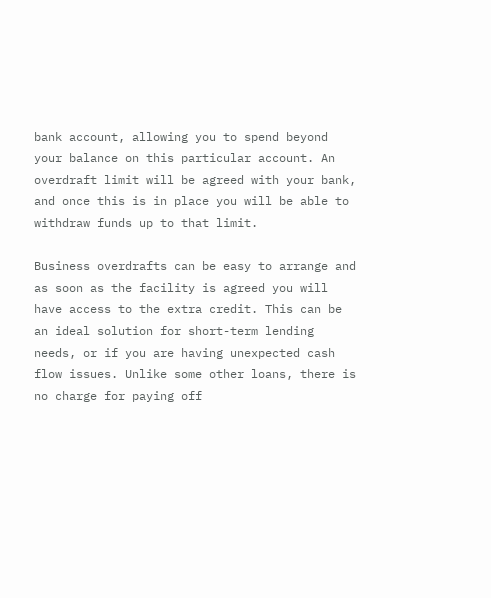bank account, allowing you to spend beyond your balance on this particular account. An overdraft limit will be agreed with your bank, and once this is in place you will be able to withdraw funds up to that limit.

Business overdrafts can be easy to arrange and as soon as the facility is agreed you will have access to the extra credit. This can be an ideal solution for short-term lending needs, or if you are having unexpected cash flow issues. Unlike some other loans, there is no charge for paying off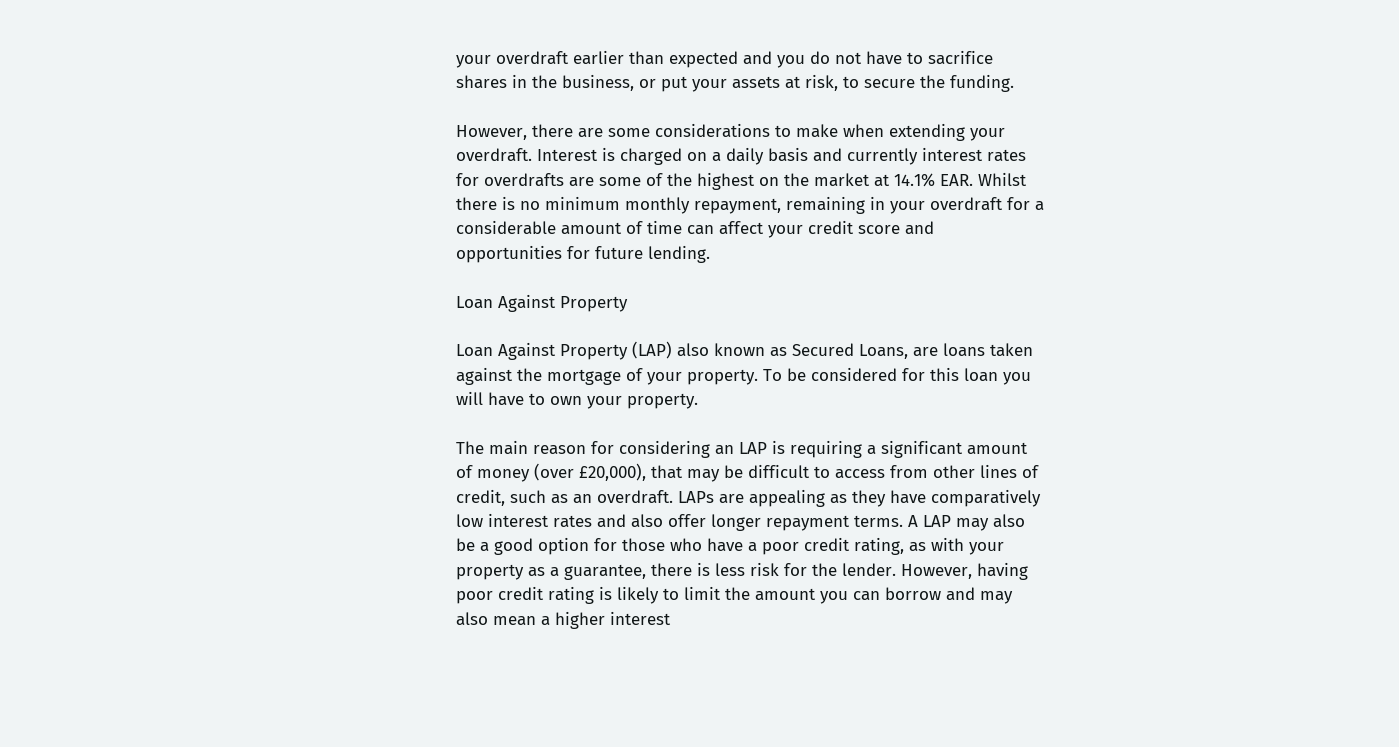your overdraft earlier than expected and you do not have to sacrifice shares in the business, or put your assets at risk, to secure the funding.

However, there are some considerations to make when extending your overdraft. Interest is charged on a daily basis and currently interest rates for overdrafts are some of the highest on the market at 14.1% EAR. Whilst there is no minimum monthly repayment, remaining in your overdraft for a considerable amount of time can affect your credit score and opportunities for future lending.

Loan Against Property

Loan Against Property (LAP) also known as Secured Loans, are loans taken against the mortgage of your property. To be considered for this loan you will have to own your property.

The main reason for considering an LAP is requiring a significant amount of money (over £20,000), that may be difficult to access from other lines of credit, such as an overdraft. LAPs are appealing as they have comparatively low interest rates and also offer longer repayment terms. A LAP may also be a good option for those who have a poor credit rating, as with your property as a guarantee, there is less risk for the lender. However, having poor credit rating is likely to limit the amount you can borrow and may also mean a higher interest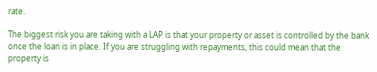rate.

The biggest risk you are taking with a LAP is that your property or asset is controlled by the bank once the loan is in place. If you are struggling with repayments, this could mean that the property is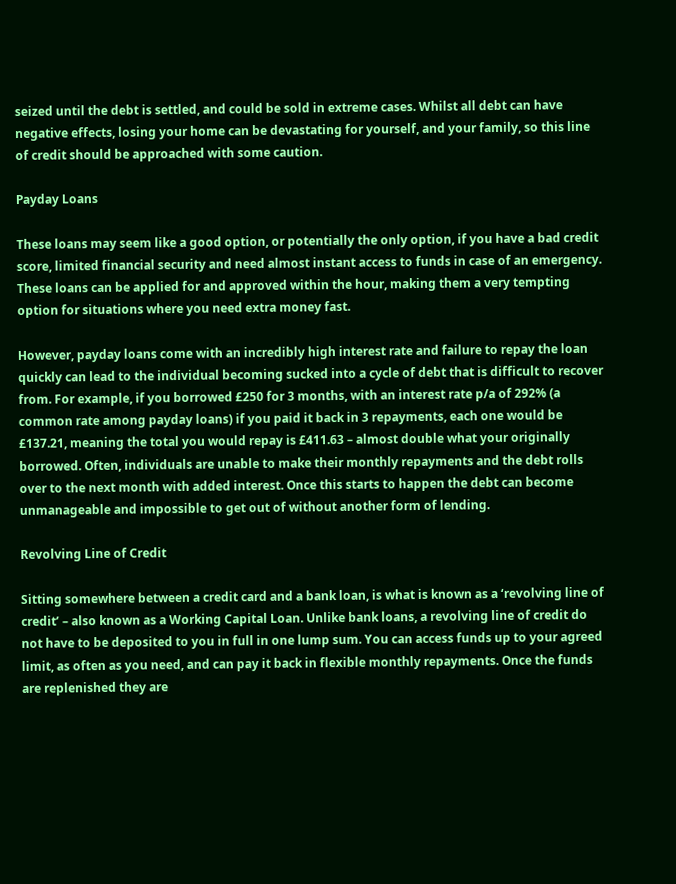seized until the debt is settled, and could be sold in extreme cases. Whilst all debt can have negative effects, losing your home can be devastating for yourself, and your family, so this line of credit should be approached with some caution.

Payday Loans

These loans may seem like a good option, or potentially the only option, if you have a bad credit score, limited financial security and need almost instant access to funds in case of an emergency. These loans can be applied for and approved within the hour, making them a very tempting option for situations where you need extra money fast.

However, payday loans come with an incredibly high interest rate and failure to repay the loan quickly can lead to the individual becoming sucked into a cycle of debt that is difficult to recover from. For example, if you borrowed £250 for 3 months, with an interest rate p/a of 292% (a common rate among payday loans) if you paid it back in 3 repayments, each one would be £137.21, meaning the total you would repay is £411.63 – almost double what your originally borrowed. Often, individuals are unable to make their monthly repayments and the debt rolls over to the next month with added interest. Once this starts to happen the debt can become unmanageable and impossible to get out of without another form of lending.

Revolving Line of Credit

Sitting somewhere between a credit card and a bank loan, is what is known as a ‘revolving line of credit’ – also known as a Working Capital Loan. Unlike bank loans, a revolving line of credit do not have to be deposited to you in full in one lump sum. You can access funds up to your agreed limit, as often as you need, and can pay it back in flexible monthly repayments. Once the funds are replenished they are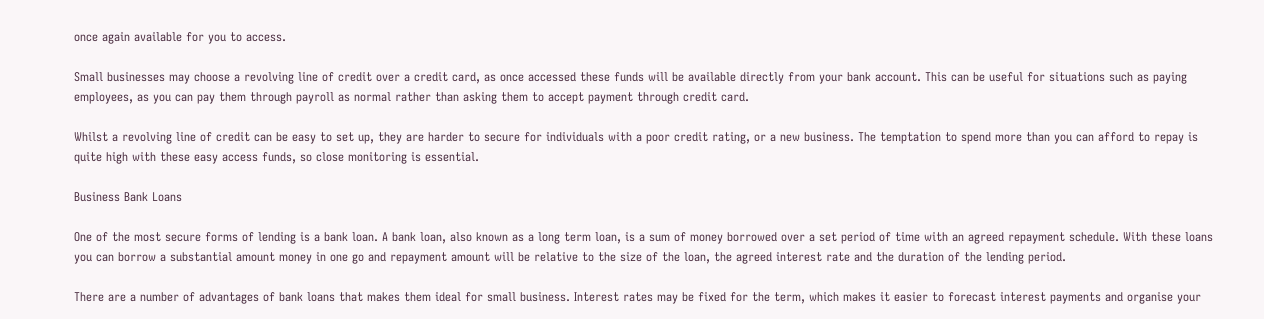once again available for you to access.

Small businesses may choose a revolving line of credit over a credit card, as once accessed these funds will be available directly from your bank account. This can be useful for situations such as paying employees, as you can pay them through payroll as normal rather than asking them to accept payment through credit card.

Whilst a revolving line of credit can be easy to set up, they are harder to secure for individuals with a poor credit rating, or a new business. The temptation to spend more than you can afford to repay is quite high with these easy access funds, so close monitoring is essential.

Business Bank Loans

One of the most secure forms of lending is a bank loan. A bank loan, also known as a long term loan, is a sum of money borrowed over a set period of time with an agreed repayment schedule. With these loans you can borrow a substantial amount money in one go and repayment amount will be relative to the size of the loan, the agreed interest rate and the duration of the lending period.

There are a number of advantages of bank loans that makes them ideal for small business. Interest rates may be fixed for the term, which makes it easier to forecast interest payments and organise your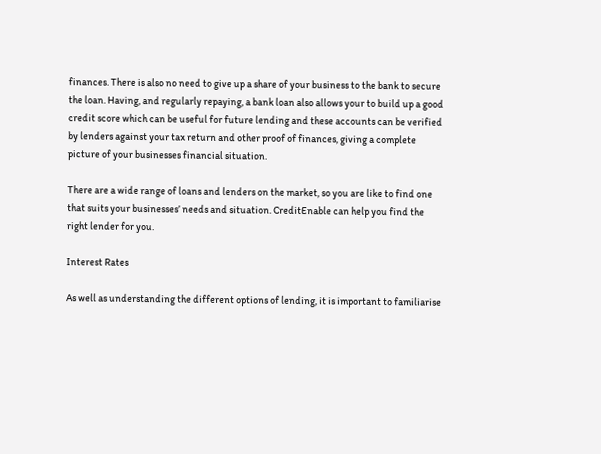finances. There is also no need to give up a share of your business to the bank to secure the loan. Having, and regularly repaying, a bank loan also allows your to build up a good credit score which can be useful for future lending and these accounts can be verified by lenders against your tax return and other proof of finances, giving a complete picture of your businesses financial situation.

There are a wide range of loans and lenders on the market, so you are like to find one that suits your businesses’ needs and situation. CreditEnable can help you find the right lender for you.

Interest Rates

As well as understanding the different options of lending, it is important to familiarise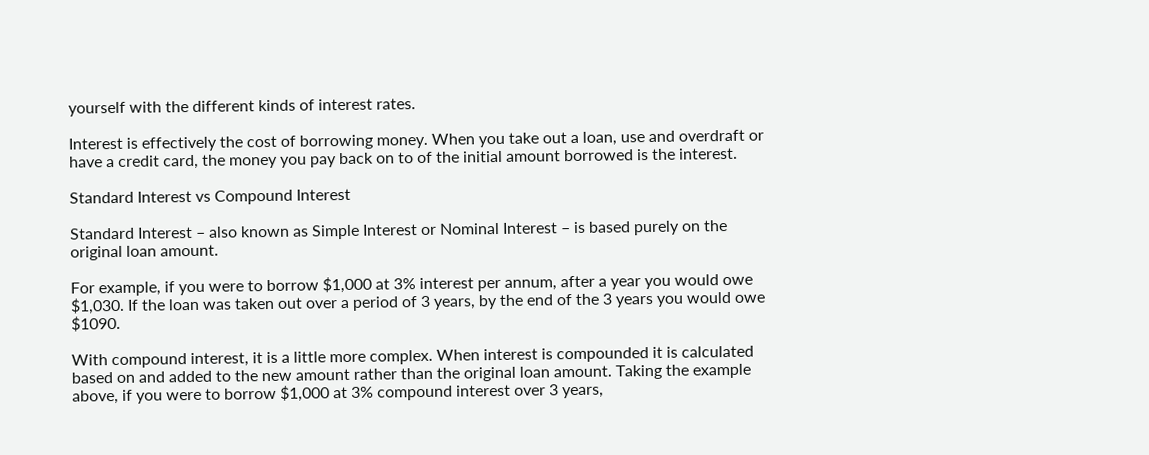yourself with the different kinds of interest rates.

Interest is effectively the cost of borrowing money. When you take out a loan, use and overdraft or have a credit card, the money you pay back on to of the initial amount borrowed is the interest.

Standard Interest vs Compound Interest

Standard Interest – also known as Simple Interest or Nominal Interest – is based purely on the original loan amount.

For example, if you were to borrow $1,000 at 3% interest per annum, after a year you would owe $1,030. If the loan was taken out over a period of 3 years, by the end of the 3 years you would owe $1090.

With compound interest, it is a little more complex. When interest is compounded it is calculated based on and added to the new amount rather than the original loan amount. Taking the example above, if you were to borrow $1,000 at 3% compound interest over 3 years,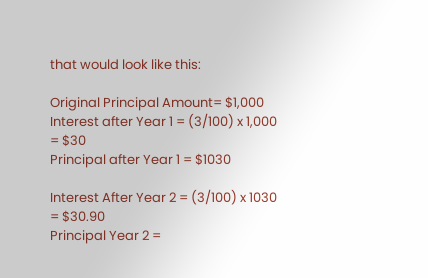that would look like this:

Original Principal Amount= $1,000
Interest after Year 1 = (3/100) x 1,000 = $30
Principal after Year 1 = $1030

Interest After Year 2 = (3/100) x 1030 = $30.90
Principal Year 2 =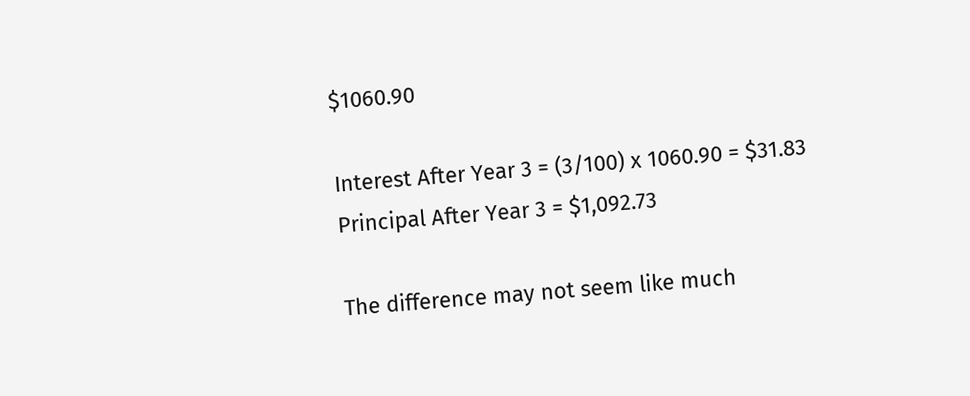$1060.90

Interest After Year 3 = (3/100) x 1060.90 = $31.83
Principal After Year 3 = $1,092.73

The difference may not seem like much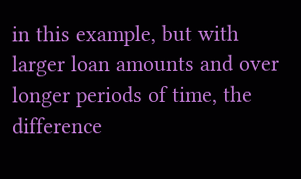in this example, but with larger loan amounts and over longer periods of time, the difference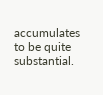accumulates to be quite substantial.